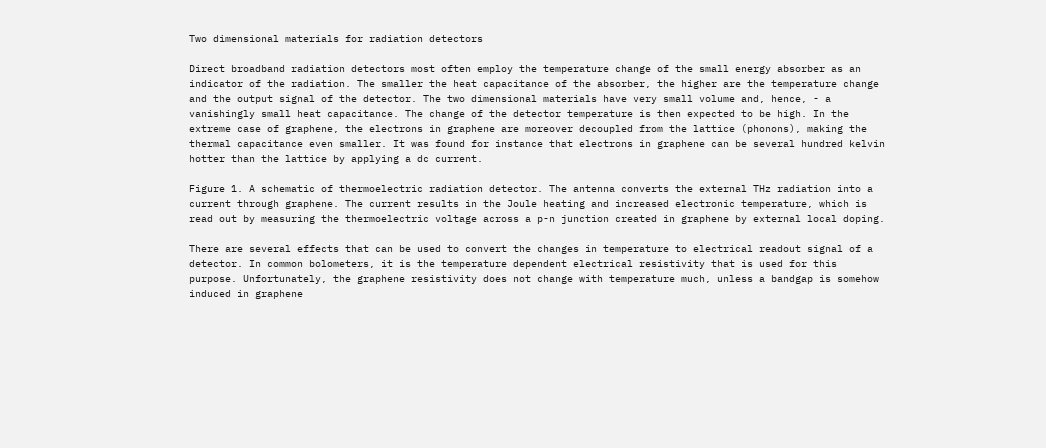Two dimensional materials for radiation detectors

Direct broadband radiation detectors most often employ the temperature change of the small energy absorber as an indicator of the radiation. The smaller the heat capacitance of the absorber, the higher are the temperature change and the output signal of the detector. The two dimensional materials have very small volume and, hence, - a vanishingly small heat capacitance. The change of the detector temperature is then expected to be high. In the extreme case of graphene, the electrons in graphene are moreover decoupled from the lattice (phonons), making the thermal capacitance even smaller. It was found for instance that electrons in graphene can be several hundred kelvin hotter than the lattice by applying a dc current.

Figure 1. A schematic of thermoelectric radiation detector. The antenna converts the external THz radiation into a current through graphene. The current results in the Joule heating and increased electronic temperature, which is read out by measuring the thermoelectric voltage across a p-n junction created in graphene by external local doping.

There are several effects that can be used to convert the changes in temperature to electrical readout signal of a detector. In common bolometers, it is the temperature dependent electrical resistivity that is used for this purpose. Unfortunately, the graphene resistivity does not change with temperature much, unless a bandgap is somehow induced in graphene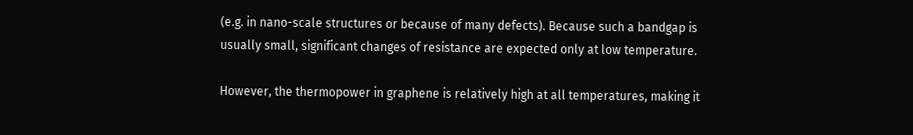(e.g. in nano-scale structures or because of many defects). Because such a bandgap is usually small, significant changes of resistance are expected only at low temperature.

However, the thermopower in graphene is relatively high at all temperatures, making it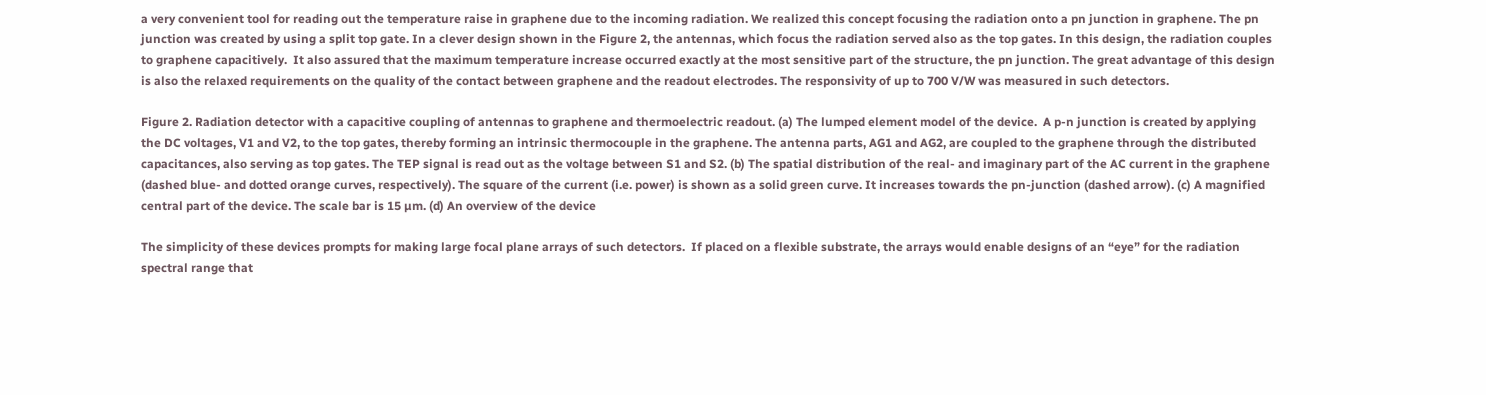a very convenient tool for reading out the temperature raise in graphene due to the incoming radiation. We realized this concept focusing the radiation onto a pn junction in graphene. The pn junction was created by using a split top gate. In a clever design shown in the Figure 2, the antennas, which focus the radiation served also as the top gates. In this design, the radiation couples to graphene capacitively.  It also assured that the maximum temperature increase occurred exactly at the most sensitive part of the structure, the pn junction. The great advantage of this design is also the relaxed requirements on the quality of the contact between graphene and the readout electrodes. The responsivity of up to 700 V/W was measured in such detectors.

Figure 2. Radiation detector with a capacitive coupling of antennas to graphene and thermoelectric readout. (a) The lumped element model of the device.  A p-n junction is created by applying the DC voltages, V1 and V2, to the top gates, thereby forming an intrinsic thermocouple in the graphene. The antenna parts, AG1 and AG2, are coupled to the graphene through the distributed capacitances, also serving as top gates. The TEP signal is read out as the voltage between S1 and S2. (b) The spatial distribution of the real- and imaginary part of the AC current in the graphene (dashed blue- and dotted orange curves, respectively). The square of the current (i.e. power) is shown as a solid green curve. It increases towards the pn-junction (dashed arrow). (c) A magnified central part of the device. The scale bar is 15 µm. (d) An overview of the device

The simplicity of these devices prompts for making large focal plane arrays of such detectors.  If placed on a flexible substrate, the arrays would enable designs of an “eye” for the radiation spectral range that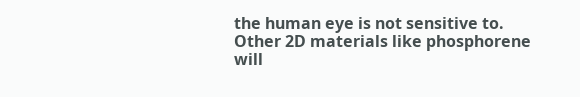the human eye is not sensitive to. Other 2D materials like phosphorene will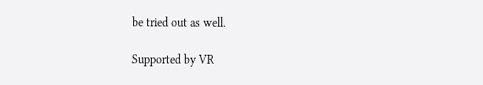be tried out as well.

Supported by VR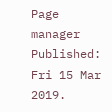Page manager Published: Fri 15 Mar 2019.